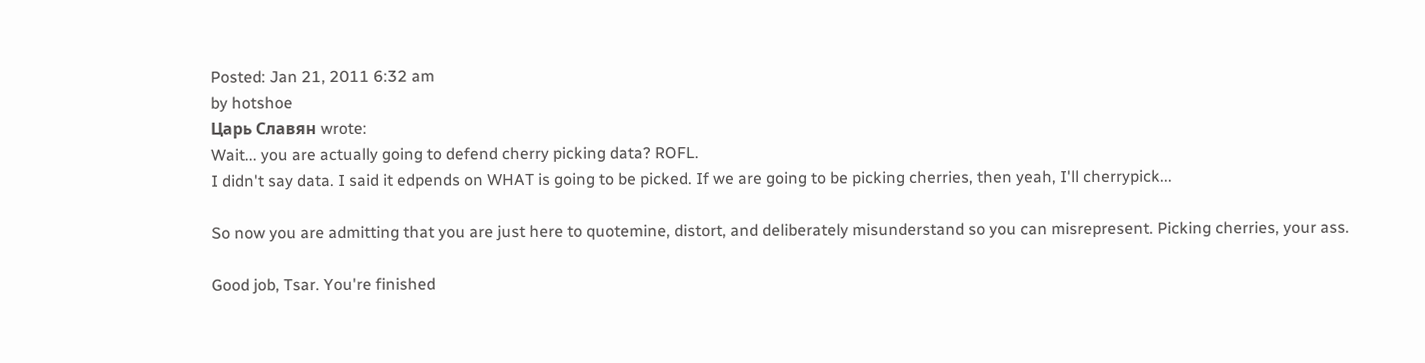Posted: Jan 21, 2011 6:32 am
by hotshoe
Царь Славян wrote:
Wait... you are actually going to defend cherry picking data? ROFL.
I didn't say data. I said it edpends on WHAT is going to be picked. If we are going to be picking cherries, then yeah, I'll cherrypick...

So now you are admitting that you are just here to quotemine, distort, and deliberately misunderstand so you can misrepresent. Picking cherries, your ass.

Good job, Tsar. You're finished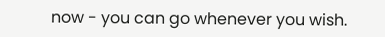now - you can go whenever you wish.